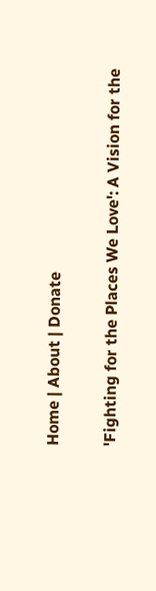Home | About | Donate

'Fighting for the Places We Love': A Vision for the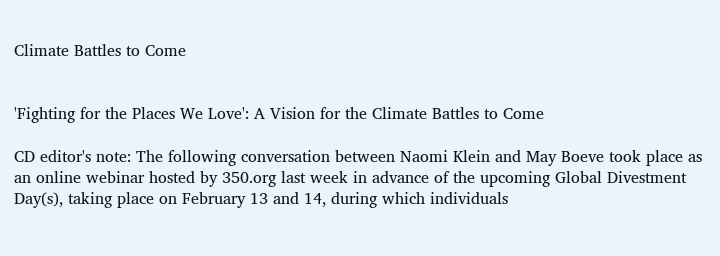Climate Battles to Come


'Fighting for the Places We Love': A Vision for the Climate Battles to Come

CD editor's note: The following conversation between Naomi Klein and May Boeve took place as an online webinar hosted by 350.org last week in advance of the upcoming Global Divestment Day(s), taking place on February 13 and 14, during which individuals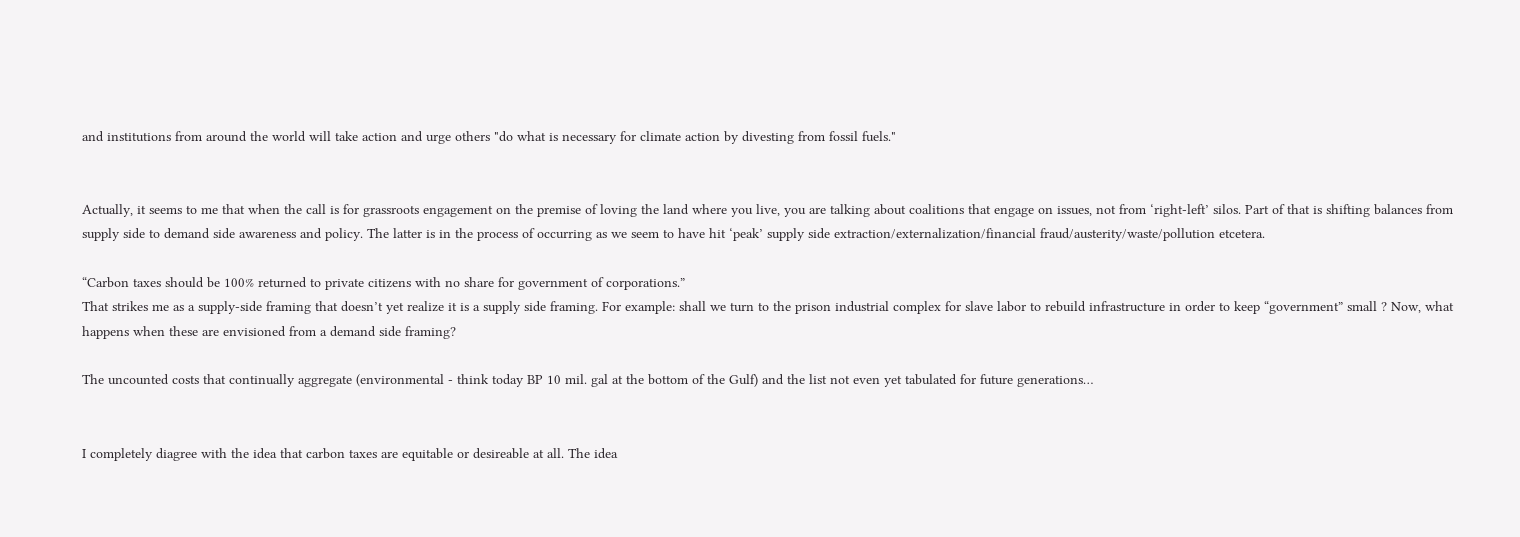and institutions from around the world will take action and urge others "do what is necessary for climate action by divesting from fossil fuels."


Actually, it seems to me that when the call is for grassroots engagement on the premise of loving the land where you live, you are talking about coalitions that engage on issues, not from ‘right-left’ silos. Part of that is shifting balances from supply side to demand side awareness and policy. The latter is in the process of occurring as we seem to have hit ‘peak’ supply side extraction/externalization/financial fraud/austerity/waste/pollution etcetera.

“Carbon taxes should be 100% returned to private citizens with no share for government of corporations.”
That strikes me as a supply-side framing that doesn’t yet realize it is a supply side framing. For example: shall we turn to the prison industrial complex for slave labor to rebuild infrastructure in order to keep “government” small ? Now, what happens when these are envisioned from a demand side framing?

The uncounted costs that continually aggregate (environmental - think today BP 10 mil. gal at the bottom of the Gulf) and the list not even yet tabulated for future generations…


I completely diagree with the idea that carbon taxes are equitable or desireable at all. The idea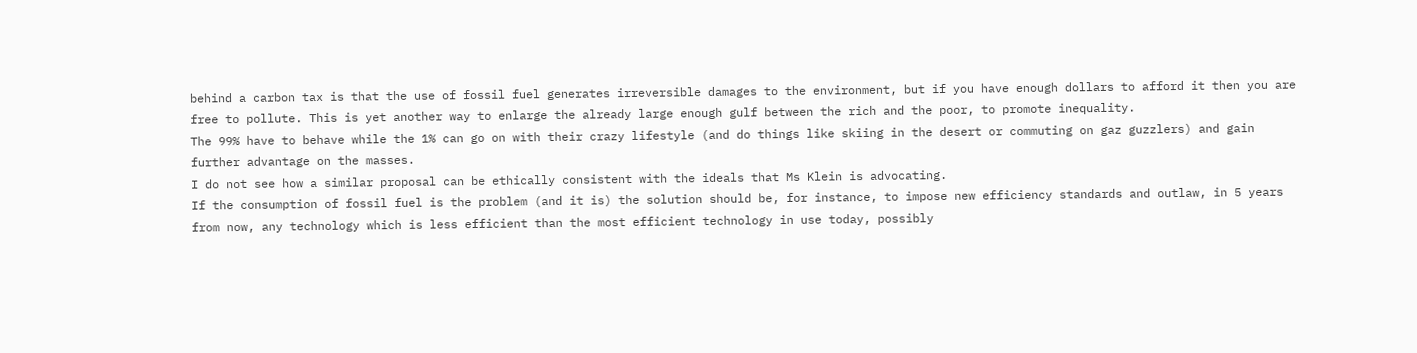behind a carbon tax is that the use of fossil fuel generates irreversible damages to the environment, but if you have enough dollars to afford it then you are free to pollute. This is yet another way to enlarge the already large enough gulf between the rich and the poor, to promote inequality.
The 99% have to behave while the 1% can go on with their crazy lifestyle (and do things like skiing in the desert or commuting on gaz guzzlers) and gain further advantage on the masses.
I do not see how a similar proposal can be ethically consistent with the ideals that Ms Klein is advocating.
If the consumption of fossil fuel is the problem (and it is) the solution should be, for instance, to impose new efficiency standards and outlaw, in 5 years from now, any technology which is less efficient than the most efficient technology in use today, possibly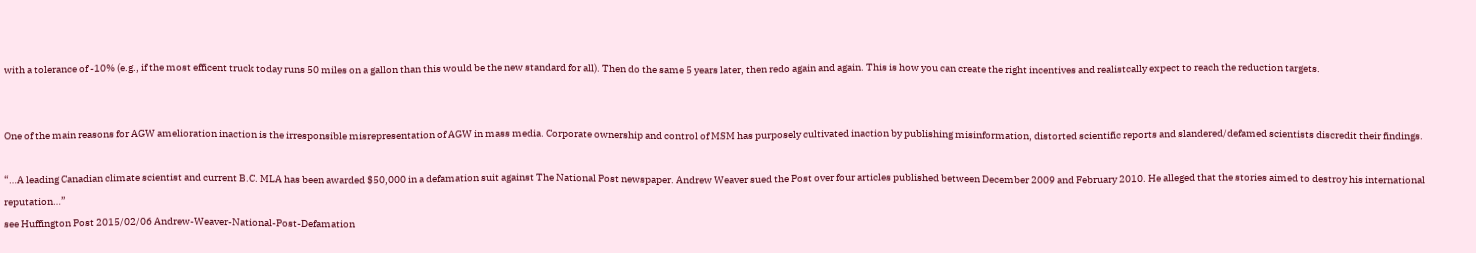with a tolerance of -10% (e.g., if the most efficent truck today runs 50 miles on a gallon than this would be the new standard for all). Then do the same 5 years later, then redo again and again. This is how you can create the right incentives and realistcally expect to reach the reduction targets.


One of the main reasons for AGW amelioration inaction is the irresponsible misrepresentation of AGW in mass media. Corporate ownership and control of MSM has purposely cultivated inaction by publishing misinformation, distorted scientific reports and slandered/defamed scientists discredit their findings.

“…A leading Canadian climate scientist and current B.C. MLA has been awarded $50,000 in a defamation suit against The National Post newspaper. Andrew Weaver sued the Post over four articles published between December 2009 and February 2010. He alleged that the stories aimed to destroy his international reputation…”
see Huffington Post 2015/02/06 Andrew-Weaver-National-Post-Defamation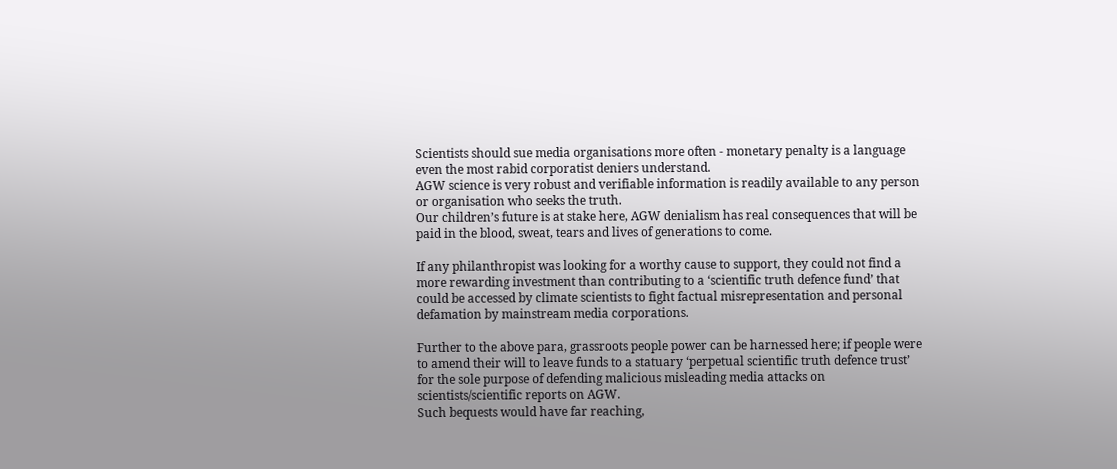Scientists should sue media organisations more often - monetary penalty is a language even the most rabid corporatist deniers understand.
AGW science is very robust and verifiable information is readily available to any person or organisation who seeks the truth.
Our children’s future is at stake here, AGW denialism has real consequences that will be paid in the blood, sweat, tears and lives of generations to come.

If any philanthropist was looking for a worthy cause to support, they could not find a more rewarding investment than contributing to a ‘scientific truth defence fund’ that could be accessed by climate scientists to fight factual misrepresentation and personal defamation by mainstream media corporations.

Further to the above para, grassroots people power can be harnessed here; if people were to amend their will to leave funds to a statuary ‘perpetual scientific truth defence trust’ for the sole purpose of defending malicious misleading media attacks on scientists/scientific reports on AGW.
Such bequests would have far reaching,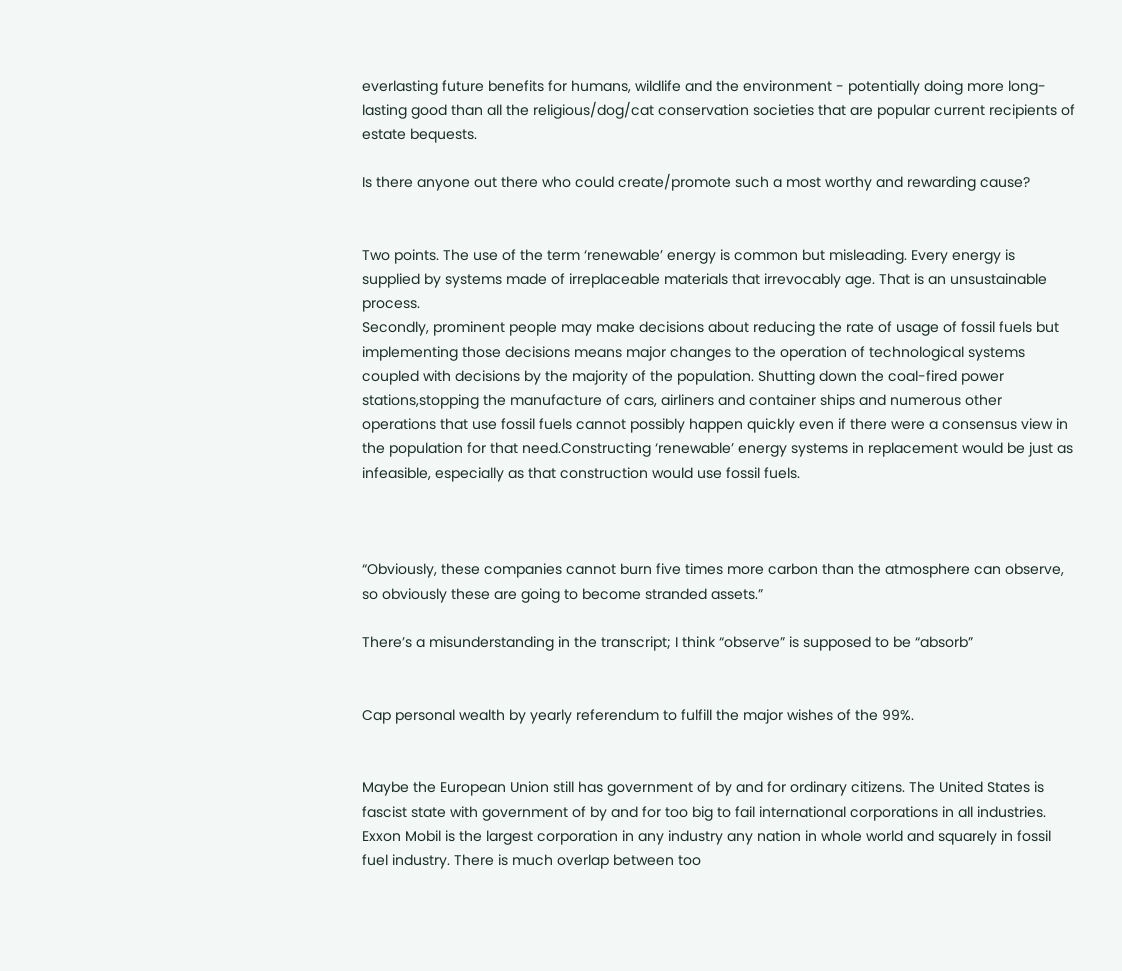everlasting future benefits for humans, wildlife and the environment - potentially doing more long-lasting good than all the religious/dog/cat conservation societies that are popular current recipients of estate bequests.

Is there anyone out there who could create/promote such a most worthy and rewarding cause?


Two points. The use of the term ‘renewable’ energy is common but misleading. Every energy is supplied by systems made of irreplaceable materials that irrevocably age. That is an unsustainable process.
Secondly, prominent people may make decisions about reducing the rate of usage of fossil fuels but implementing those decisions means major changes to the operation of technological systems coupled with decisions by the majority of the population. Shutting down the coal-fired power stations,stopping the manufacture of cars, airliners and container ships and numerous other operations that use fossil fuels cannot possibly happen quickly even if there were a consensus view in the population for that need.Constructing ‘renewable’ energy systems in replacement would be just as infeasible, especially as that construction would use fossil fuels.



“Obviously, these companies cannot burn five times more carbon than the atmosphere can observe, so obviously these are going to become stranded assets.”

There’s a misunderstanding in the transcript; I think “observe” is supposed to be “absorb”


Cap personal wealth by yearly referendum to fulfill the major wishes of the 99%.


Maybe the European Union still has government of by and for ordinary citizens. The United States is fascist state with government of by and for too big to fail international corporations in all industries. Exxon Mobil is the largest corporation in any industry any nation in whole world and squarely in fossil fuel industry. There is much overlap between too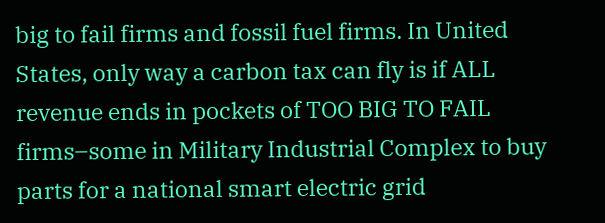big to fail firms and fossil fuel firms. In United States, only way a carbon tax can fly is if ALL revenue ends in pockets of TOO BIG TO FAIL firms–some in Military Industrial Complex to buy parts for a national smart electric grid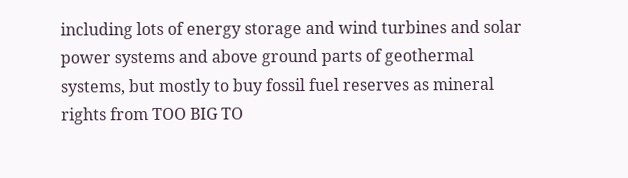including lots of energy storage and wind turbines and solar power systems and above ground parts of geothermal systems, but mostly to buy fossil fuel reserves as mineral rights from TOO BIG TO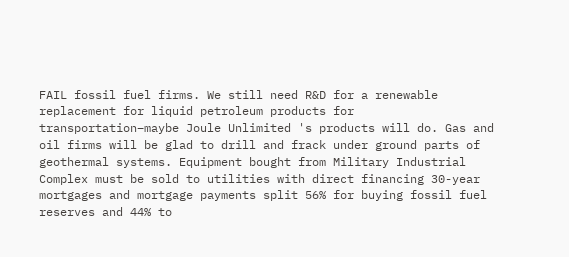FAIL fossil fuel firms. We still need R&D for a renewable replacement for liquid petroleum products for transportation–maybe Joule Unlimited 's products will do. Gas and oil firms will be glad to drill and frack under ground parts of geothermal systems. Equipment bought from Military Industrial Complex must be sold to utilities with direct financing 30-year mortgages and mortgage payments split 56% for buying fossil fuel reserves and 44% to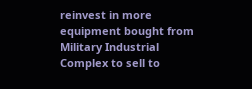reinvest in more equipment bought from Military Industrial Complex to sell to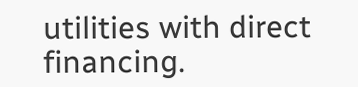utilities with direct financing.